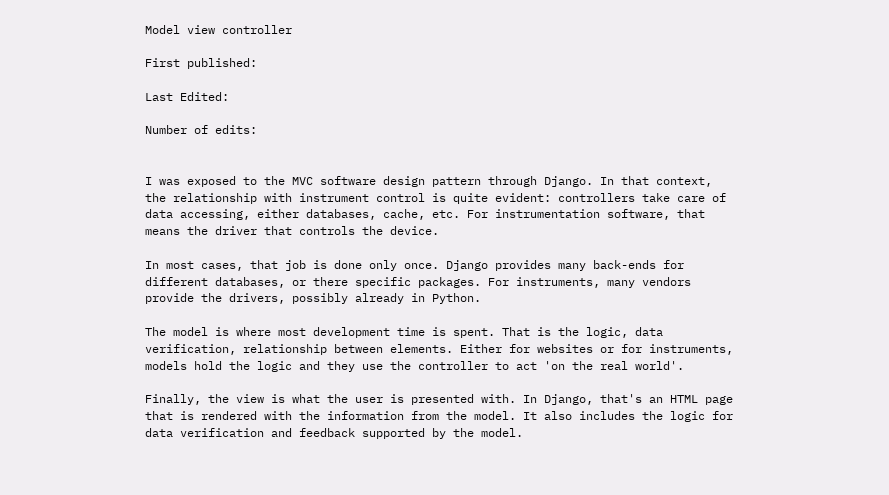Model view controller

First published:

Last Edited:

Number of edits:


I was exposed to the MVC software design pattern through Django. In that context, the relationship with instrument control is quite evident: controllers take care of data accessing, either databases, cache, etc. For instrumentation software, that means the driver that controls the device.

In most cases, that job is done only once. Django provides many back-ends for different databases, or there specific packages. For instruments, many vendors provide the drivers, possibly already in Python.

The model is where most development time is spent. That is the logic, data verification, relationship between elements. Either for websites or for instruments, models hold the logic and they use the controller to act 'on the real world'.

Finally, the view is what the user is presented with. In Django, that's an HTML page that is rendered with the information from the model. It also includes the logic for data verification and feedback supported by the model.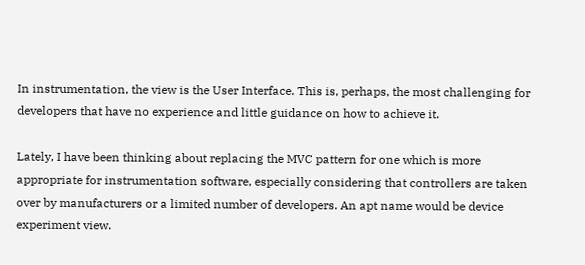In instrumentation, the view is the User Interface. This is, perhaps, the most challenging for developers that have no experience and little guidance on how to achieve it.

Lately, I have been thinking about replacing the MVC pattern for one which is more appropriate for instrumentation software, especially considering that controllers are taken over by manufacturers or a limited number of developers. An apt name would be device experiment view.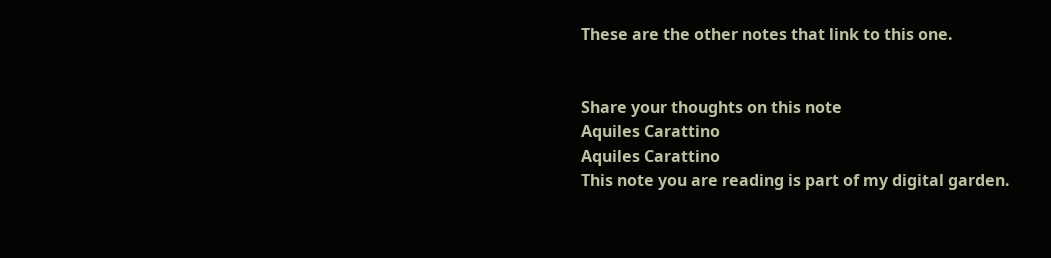These are the other notes that link to this one.


Share your thoughts on this note
Aquiles Carattino
Aquiles Carattino
This note you are reading is part of my digital garden.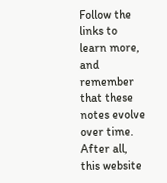Follow the links to learn more, and remember that these notes evolve over time. After all, this website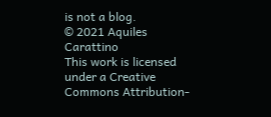is not a blog.
© 2021 Aquiles Carattino
This work is licensed under a Creative Commons Attribution-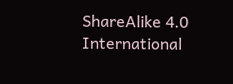ShareAlike 4.0 International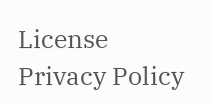License
Privacy Policy